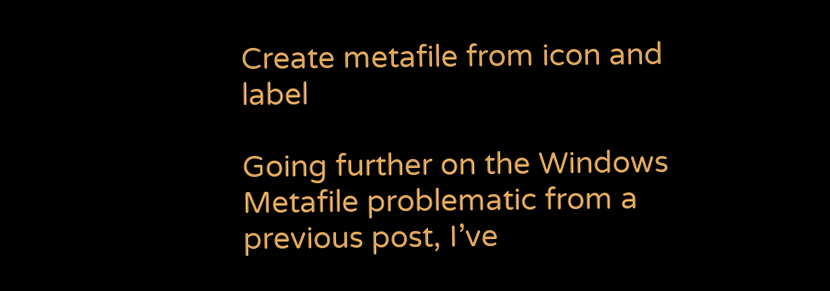Create metafile from icon and label

Going further on the Windows Metafile problematic from a previous post, I’ve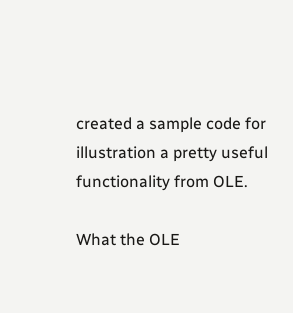created a sample code for illustration a pretty useful functionality from OLE.

What the OLE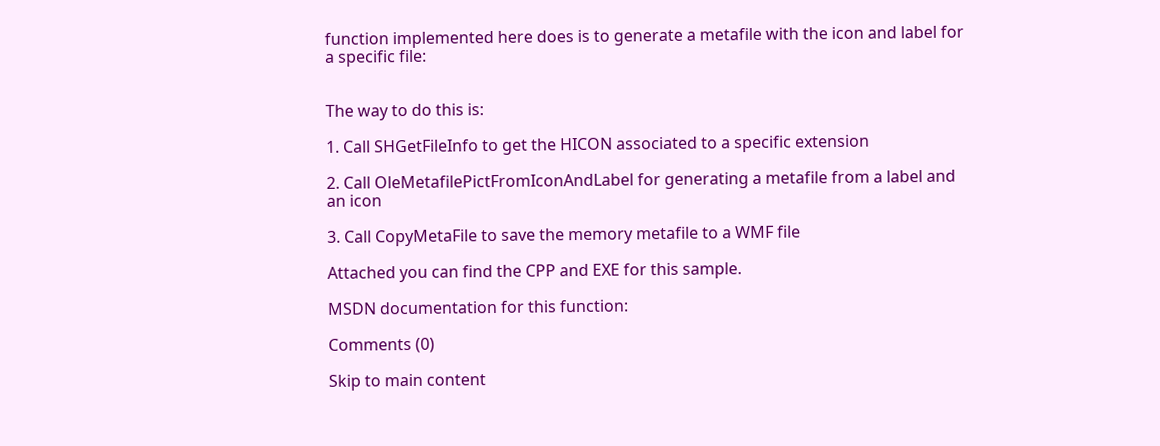function implemented here does is to generate a metafile with the icon and label for a specific file:


The way to do this is:

1. Call SHGetFileInfo to get the HICON associated to a specific extension

2. Call OleMetafilePictFromIconAndLabel for generating a metafile from a label and an icon

3. Call CopyMetaFile to save the memory metafile to a WMF file

Attached you can find the CPP and EXE for this sample.

MSDN documentation for this function:

Comments (0)

Skip to main content